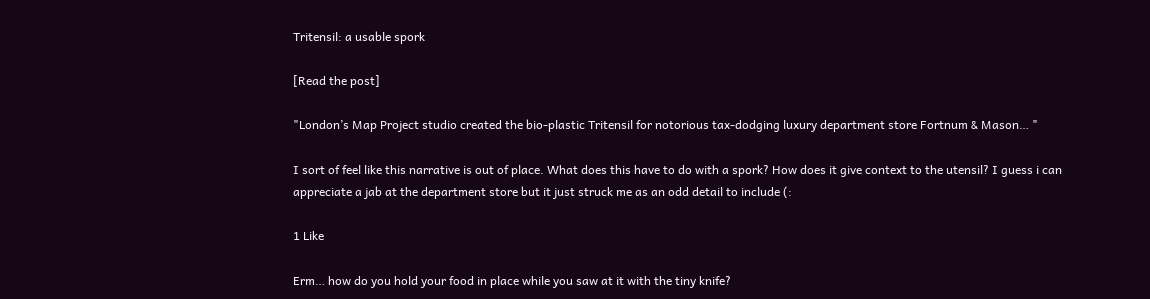Tritensil: a usable spork

[Read the post]

"London’s Map Project studio created the bio-plastic Tritensil for notorious tax-dodging luxury department store Fortnum & Mason… "

I sort of feel like this narrative is out of place. What does this have to do with a spork? How does it give context to the utensil? I guess i can appreciate a jab at the department store but it just struck me as an odd detail to include (:

1 Like

Erm… how do you hold your food in place while you saw at it with the tiny knife?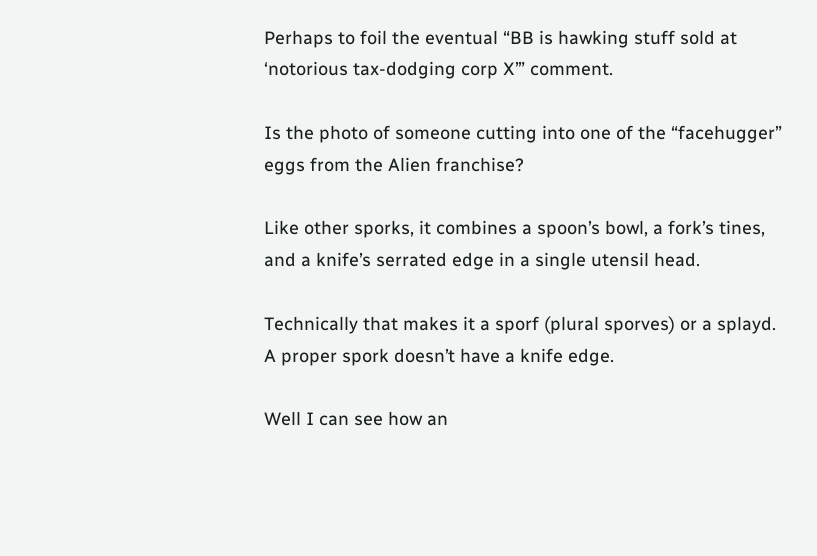Perhaps to foil the eventual “BB is hawking stuff sold at ‘notorious tax-dodging corp X’” comment.

Is the photo of someone cutting into one of the “facehugger” eggs from the Alien franchise?

Like other sporks, it combines a spoon’s bowl, a fork’s tines, and a knife’s serrated edge in a single utensil head.

Technically that makes it a sporf (plural sporves) or a splayd. A proper spork doesn’t have a knife edge.

Well I can see how an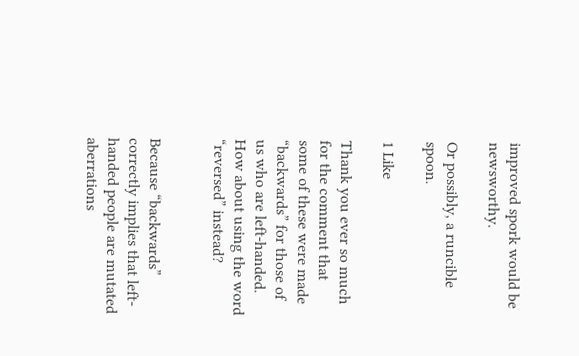improved spork would be newsworthy.

Or possibly, a runcible spoon.

1 Like

Thank you ever so much for the comment that some of these were made “backwards” for those of us who are left-handed. How about using the word “reversed” instead?


Because “backwards” correctly implies that left-handed people are mutated aberrations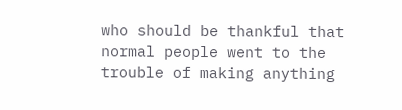who should be thankful that normal people went to the trouble of making anything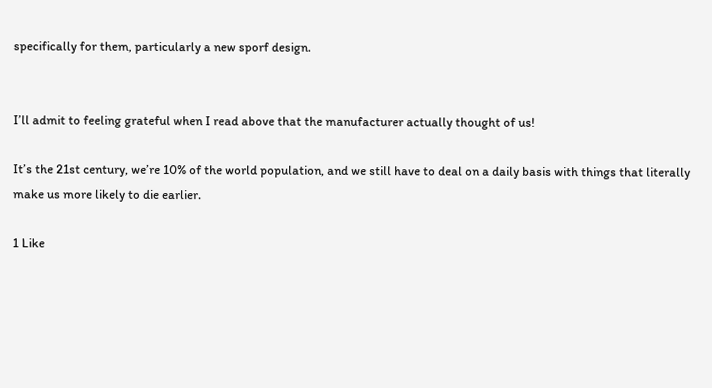specifically for them, particularly a new sporf design.


I’ll admit to feeling grateful when I read above that the manufacturer actually thought of us!

It’s the 21st century, we’re 10% of the world population, and we still have to deal on a daily basis with things that literally make us more likely to die earlier.

1 Like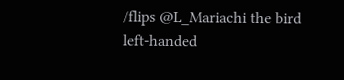/flips @L_Mariachi the bird left-handed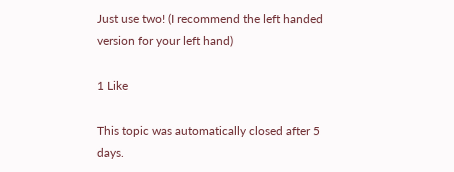Just use two! (I recommend the left handed version for your left hand)

1 Like

This topic was automatically closed after 5 days.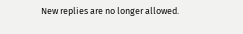New replies are no longer allowed.